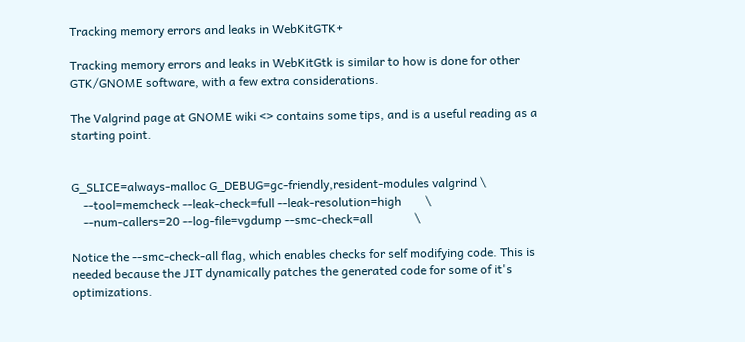Tracking memory errors and leaks in WebKitGTK+

Tracking memory errors and leaks in WebKitGtk is similar to how is done for other GTK/GNOME software, with a few extra considerations.

The Valgrind page at GNOME wiki <> contains some tips, and is a useful reading as a starting point.


G_SLICE=always-malloc G_DEBUG=gc-friendly,resident-modules valgrind \
    --tool=memcheck --leak-check=full --leak-resolution=high        \
    --num-callers=20 --log-file=vgdump --smc-check=all              \

Notice the --smc-check-all flag, which enables checks for self modifying code. This is needed because the JIT dynamically patches the generated code for some of it's optimizations.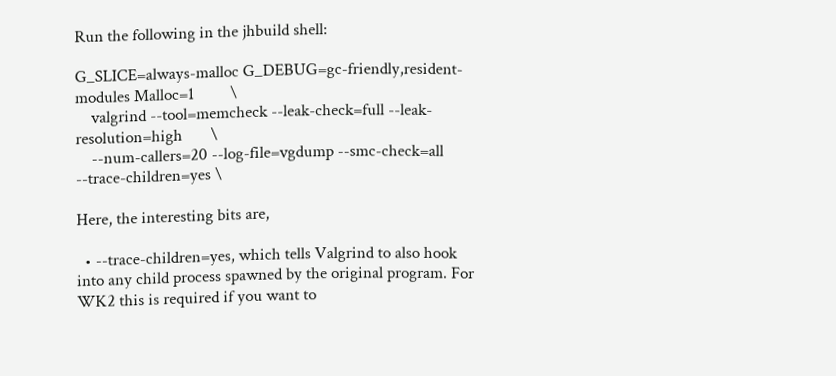Run the following in the jhbuild shell:

G_SLICE=always-malloc G_DEBUG=gc-friendly,resident-modules Malloc=1         \
    valgrind --tool=memcheck --leak-check=full --leak-resolution=high       \
    --num-callers=20 --log-file=vgdump --smc-check=all --trace-children=yes \

Here, the interesting bits are,

  • --trace-children=yes, which tells Valgrind to also hook into any child process spawned by the original program. For WK2 this is required if you want to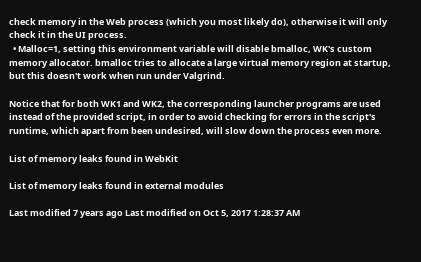check memory in the Web process (which you most likely do), otherwise it will only check it in the UI process.
  • Malloc=1, setting this environment variable will disable bmalloc, WK's custom memory allocator. bmalloc tries to allocate a large virtual memory region at startup, but this doesn't work when run under Valgrind.

Notice that for both WK1 and WK2, the corresponding launcher programs are used instead of the provided script, in order to avoid checking for errors in the script's runtime, which apart from been undesired, will slow down the process even more.

List of memory leaks found in WebKit

List of memory leaks found in external modules

Last modified 7 years ago Last modified on Oct 5, 2017 1:28:37 AM